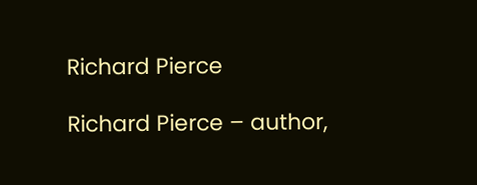Richard Pierce

Richard Pierce – author,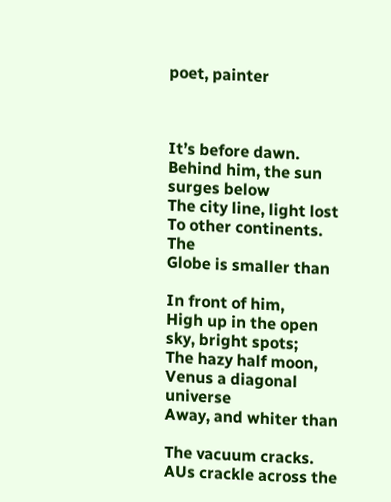poet, painter



It’s before dawn.
Behind him, the sun surges below
The city line, light lost
To other continents. The
Globe is smaller than

In front of him,
High up in the open sky, bright spots;
The hazy half moon,
Venus a diagonal universe
Away, and whiter than

The vacuum cracks.
AUs crackle across the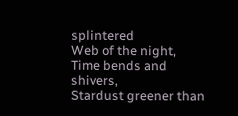splintered
Web of the night,
Time bends and shivers,
Stardust greener than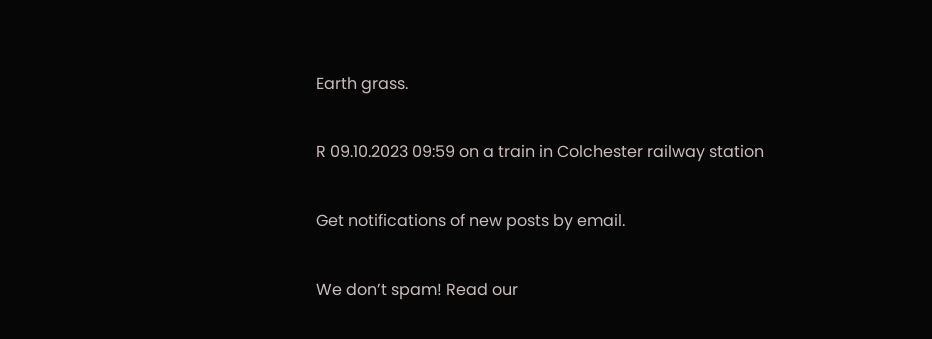Earth grass.

R 09.10.2023 09:59 on a train in Colchester railway station

Get notifications of new posts by email.

We don’t spam! Read our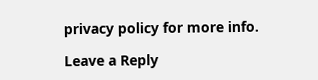privacy policy for more info.

Leave a Reply